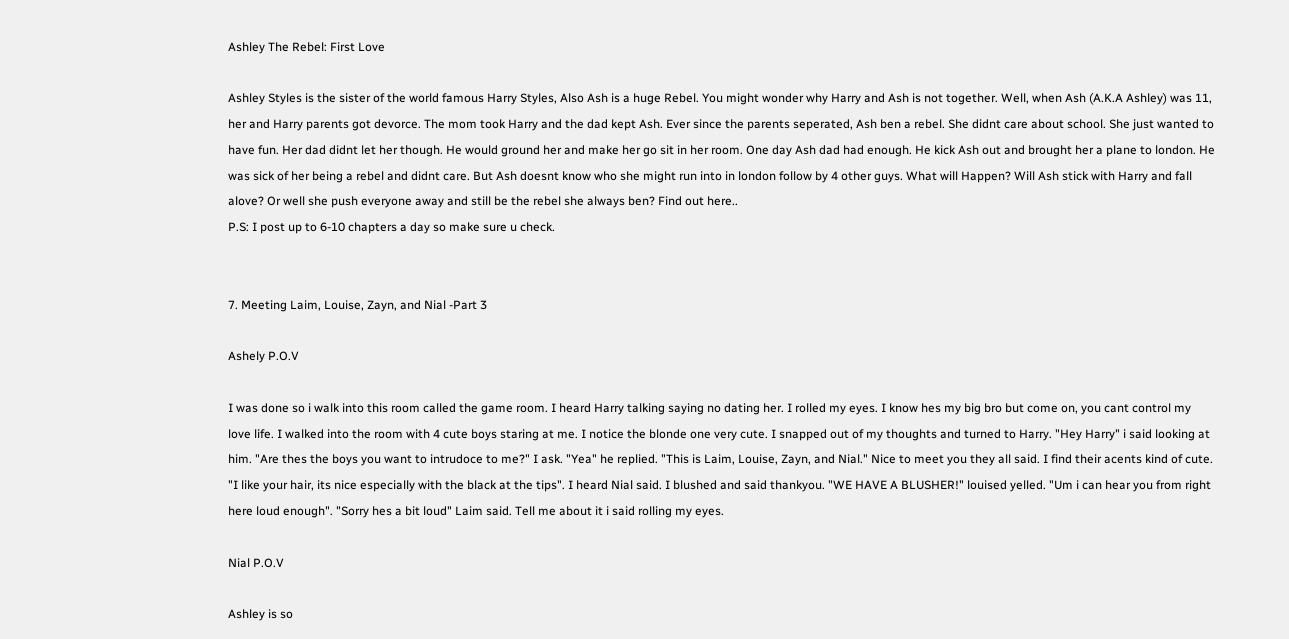Ashley The Rebel: First Love

Ashley Styles is the sister of the world famous Harry Styles, Also Ash is a huge Rebel. You might wonder why Harry and Ash is not together. Well, when Ash (A.K.A Ashley) was 11, her and Harry parents got devorce. The mom took Harry and the dad kept Ash. Ever since the parents seperated, Ash ben a rebel. She didnt care about school. She just wanted to have fun. Her dad didnt let her though. He would ground her and make her go sit in her room. One day Ash dad had enough. He kick Ash out and brought her a plane to london. He was sick of her being a rebel and didnt care. But Ash doesnt know who she might run into in london follow by 4 other guys. What will Happen? Will Ash stick with Harry and fall alove? Or well she push everyone away and still be the rebel she always ben? Find out here..
P.S: I post up to 6-10 chapters a day so make sure u check.


7. Meeting Laim, Louise, Zayn, and Nial -Part 3

Ashely P.O.V

I was done so i walk into this room called the game room. I heard Harry talking saying no dating her. I rolled my eyes. I know hes my big bro but come on, you cant control my love life. I walked into the room with 4 cute boys staring at me. I notice the blonde one very cute. I snapped out of my thoughts and turned to Harry. "Hey Harry" i said looking at him. "Are thes the boys you want to intrudoce to me?" I ask. "Yea" he replied. "This is Laim, Louise, Zayn, and Nial." Nice to meet you they all said. I find their acents kind of cute. "I like your hair, its nice especially with the black at the tips". I heard Nial said. I blushed and said thankyou. "WE HAVE A BLUSHER!" louised yelled. "Um i can hear you from right here loud enough". "Sorry hes a bit loud" Laim said. Tell me about it i said rolling my eyes.

Nial P.O.V

Ashley is so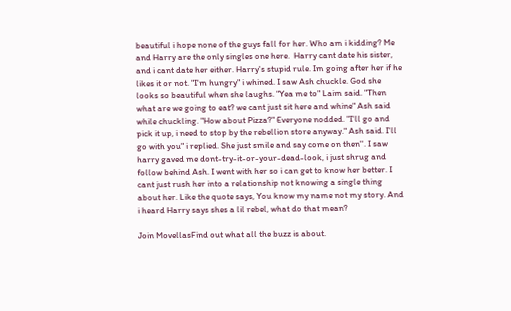beautiful i hope none of the guys fall for her. Who am i kidding? Me and Harry are the only singles one here.  Harry cant date his sister, and i cant date her either. Harry's stupid rule. Im going after her if he likes it or not. "I'm hungry" i whined. I saw Ash chuckle. God she looks so beautiful when she laughs. "Yea me to" Laim said. "Then what are we going to eat? we cant just sit here and whine" Ash said while chuckling. "How about Pizza?" Everyone nodded. "I'll go and pick it up, i need to stop by the rebellion store anyway." Ash said. I'll go with you" i replied. She just smile and say come on then''. I saw harry gaved me dont-try-it-or-your-dead-look, i just shrug and follow behind Ash. I went with her so i can get to know her better. I cant just rush her into a relationship not knowing a single thing about her. Like the quote says, You know my name not my story. And i heard Harry says shes a lil rebel, what do that mean?

Join MovellasFind out what all the buzz is about.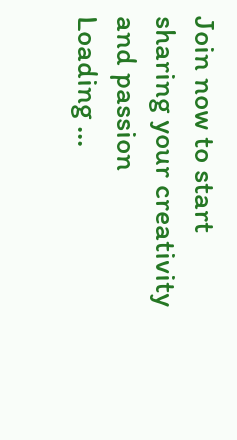Join now to start sharing your creativity and passion
Loading ...